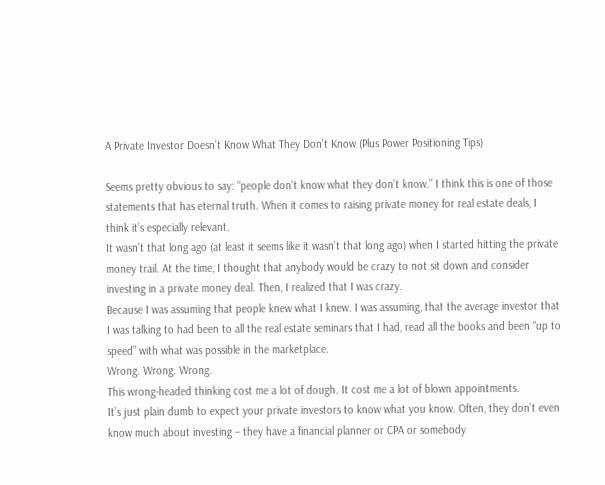A Private Investor Doesn’t Know What They Don’t Know (Plus Power Positioning Tips)

Seems pretty obvious to say: “people don’t know what they don’t know.” I think this is one of those statements that has eternal truth. When it comes to raising private money for real estate deals, I think it’s especially relevant.
It wasn’t that long ago (at least it seems like it wasn’t that long ago) when I started hitting the private money trail. At the time, I thought that anybody would be crazy to not sit down and consider investing in a private money deal. Then, I realized that I was crazy.
Because I was assuming that people knew what I knew. I was assuming, that the average investor that I was talking to had been to all the real estate seminars that I had, read all the books and been “up to speed” with what was possible in the marketplace.
Wrong. Wrong. Wrong.
This wrong-headed thinking cost me a lot of dough. It cost me a lot of blown appointments.
It’s just plain dumb to expect your private investors to know what you know. Often, they don’t even know much about investing – they have a financial planner or CPA or somebody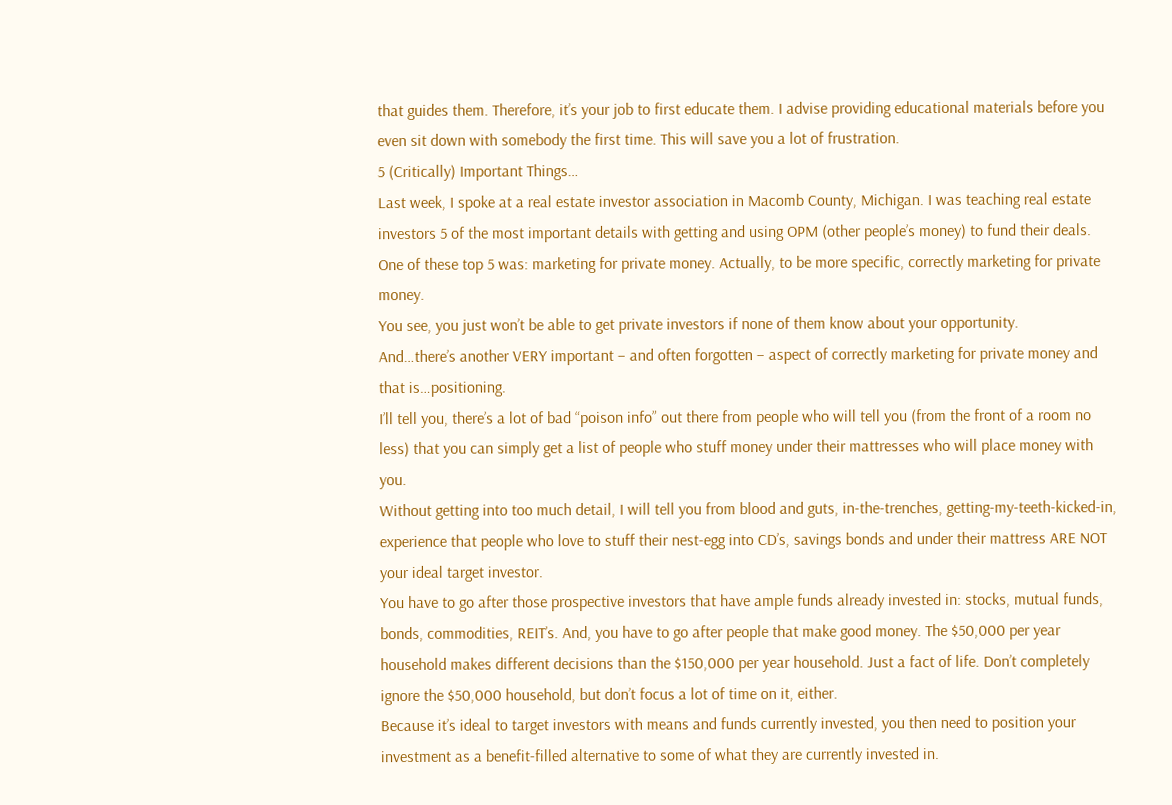that guides them. Therefore, it’s your job to first educate them. I advise providing educational materials before you even sit down with somebody the first time. This will save you a lot of frustration.
5 (Critically) Important Things…
Last week, I spoke at a real estate investor association in Macomb County, Michigan. I was teaching real estate investors 5 of the most important details with getting and using OPM (other people’s money) to fund their deals. One of these top 5 was: marketing for private money. Actually, to be more specific, correctly marketing for private money.
You see, you just won’t be able to get private investors if none of them know about your opportunity.
And…there’s another VERY important – and often forgotten – aspect of correctly marketing for private money and that is…positioning.
I’ll tell you, there’s a lot of bad “poison info” out there from people who will tell you (from the front of a room no less) that you can simply get a list of people who stuff money under their mattresses who will place money with you.
Without getting into too much detail, I will tell you from blood and guts, in-the-trenches, getting-my-teeth-kicked-in, experience that people who love to stuff their nest-egg into CD’s, savings bonds and under their mattress ARE NOT your ideal target investor.
You have to go after those prospective investors that have ample funds already invested in: stocks, mutual funds, bonds, commodities, REIT’s. And, you have to go after people that make good money. The $50,000 per year household makes different decisions than the $150,000 per year household. Just a fact of life. Don’t completely ignore the $50,000 household, but don’t focus a lot of time on it, either.
Because it’s ideal to target investors with means and funds currently invested, you then need to position your investment as a benefit-filled alternative to some of what they are currently invested in.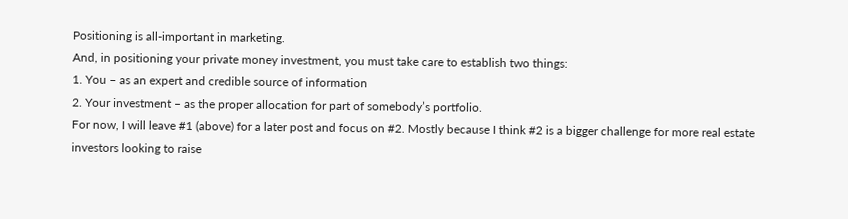Positioning is all-important in marketing.
And, in positioning your private money investment, you must take care to establish two things:
1. You – as an expert and credible source of information
2. Your investment – as the proper allocation for part of somebody’s portfolio.
For now, I will leave #1 (above) for a later post and focus on #2. Mostly because I think #2 is a bigger challenge for more real estate investors looking to raise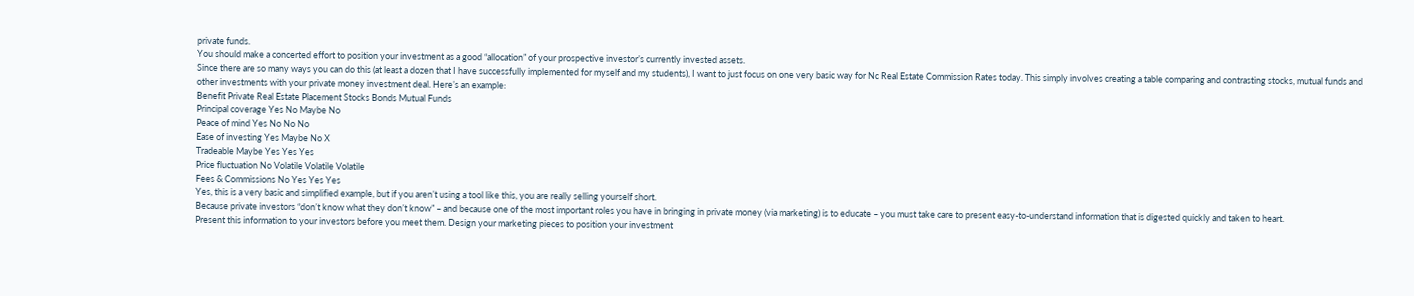private funds.
You should make a concerted effort to position your investment as a good “allocation” of your prospective investor’s currently invested assets.
Since there are so many ways you can do this (at least a dozen that I have successfully implemented for myself and my students), I want to just focus on one very basic way for Nc Real Estate Commission Rates today. This simply involves creating a table comparing and contrasting stocks, mutual funds and other investments with your private money investment deal. Here’s an example:
Benefit Private Real Estate Placement Stocks Bonds Mutual Funds
Principal coverage Yes No Maybe No
Peace of mind Yes No No No
Ease of investing Yes Maybe No X
Tradeable Maybe Yes Yes Yes
Price fluctuation No Volatile Volatile Volatile
Fees & Commissions No Yes Yes Yes
Yes, this is a very basic and simplified example, but if you aren’t using a tool like this, you are really selling yourself short.
Because private investors “don’t know what they don’t know” – and because one of the most important roles you have in bringing in private money (via marketing) is to educate – you must take care to present easy-to-understand information that is digested quickly and taken to heart.
Present this information to your investors before you meet them. Design your marketing pieces to position your investment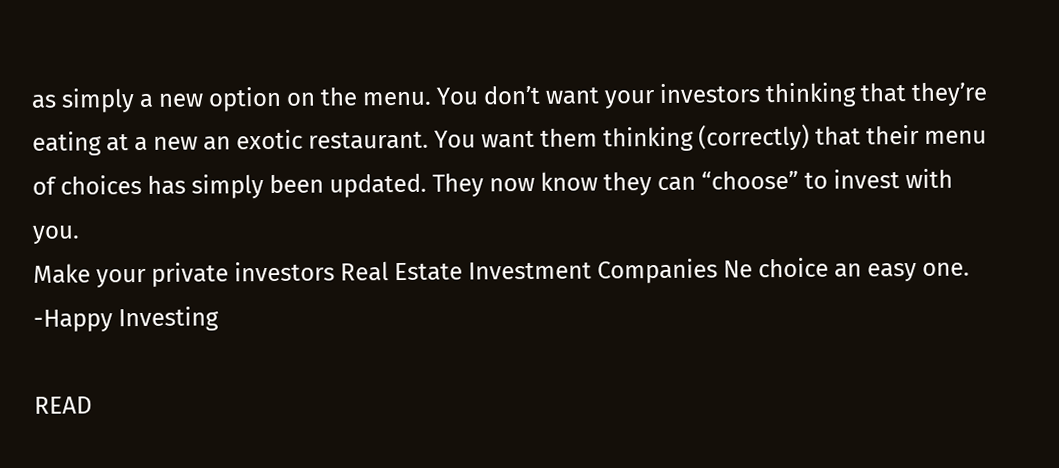as simply a new option on the menu. You don’t want your investors thinking that they’re eating at a new an exotic restaurant. You want them thinking (correctly) that their menu of choices has simply been updated. They now know they can “choose” to invest with you.
Make your private investors Real Estate Investment Companies Ne choice an easy one.
-Happy Investing

READ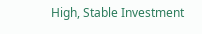High, Stable Investment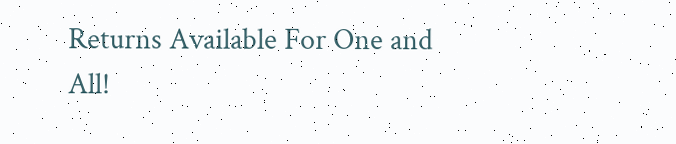Returns Available For One and All!